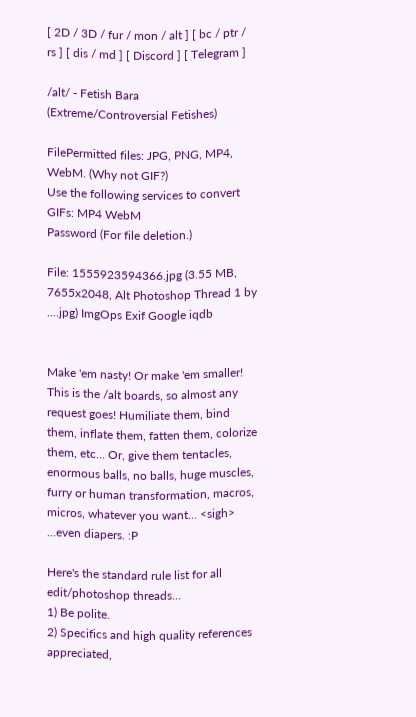[ 2D / 3D / fur / mon / alt ] [ bc / ptr / rs ] [ dis / md ] [ Discord ] [ Telegram ]

/alt/ - Fetish Bara (Extreme/Controversial Fetishes)

FilePermitted files: JPG, PNG, MP4, WebM. (Why not GIF?)
Use the following services to convert GIFs: MP4 WebM
Password (For file deletion.)

File: 1555923594366.jpg (3.55 MB, 7655x2048, Alt Photoshop Thread 1 by ….jpg) ImgOps Exif Google iqdb


Make 'em nasty! Or make 'em smaller! This is the /alt boards, so almost any request goes! Humiliate them, bind them, inflate them, fatten them, colorize them, etc… Or, give them tentacles, enormous balls, no balls, huge muscles, furry or human transformation, macros, micros, whatever you want… <sigh> …even diapers. :P

Here's the standard rule list for all edit/photoshop threads…
1) Be polite.
2) Specifics and high quality references appreciated,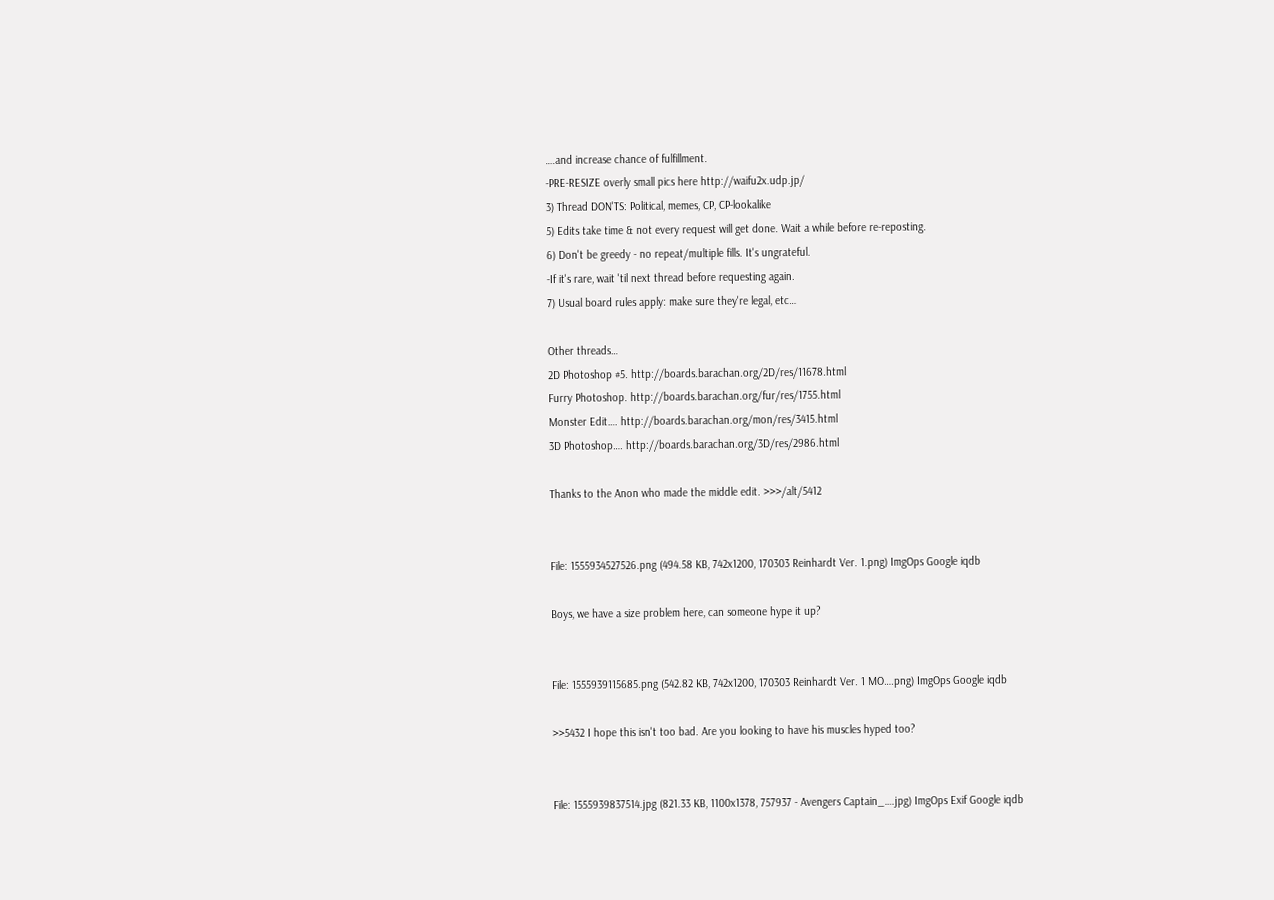….and increase chance of fulfillment.
-PRE-RESIZE overly small pics here http://waifu2x.udp.jp/
3) Thread DON'TS: Political, memes, CP, CP-lookalike
5) Edits take time & not every request will get done. Wait a while before re-reposting.
6) Don't be greedy - no repeat/multiple fills. It's ungrateful.
-If it's rare, wait 'til next thread before requesting again.
7) Usual board rules apply: make sure they're legal, etc…

Other threads…
2D Photoshop #5. http://boards.barachan.org/2D/res/11678.html
Furry Photoshop. http://boards.barachan.org/fur/res/1755.html
Monster Edit…. http://boards.barachan.org/mon/res/3415.html
3D Photoshop…. http://boards.barachan.org/3D/res/2986.html

Thanks to the Anon who made the middle edit. >>>/alt/5412


File: 1555934527526.png (494.58 KB, 742x1200, 170303 Reinhardt Ver. 1.png) ImgOps Google iqdb

Boys, we have a size problem here, can someone hype it up?


File: 1555939115685.png (542.82 KB, 742x1200, 170303 Reinhardt Ver. 1 MO….png) ImgOps Google iqdb

>>5432 I hope this isn't too bad. Are you looking to have his muscles hyped too?


File: 1555939837514.jpg (821.33 KB, 1100x1378, 757937 - Avengers Captain_….jpg) ImgOps Exif Google iqdb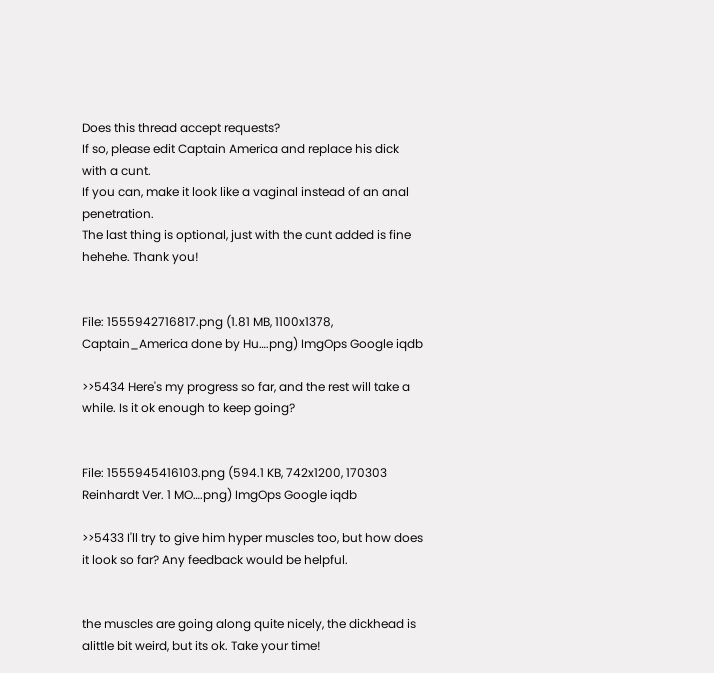Does this thread accept requests?
If so, please edit Captain America and replace his dick with a cunt.
If you can, make it look like a vaginal instead of an anal penetration.
The last thing is optional, just with the cunt added is fine hehehe. Thank you!


File: 1555942716817.png (1.81 MB, 1100x1378, Captain_America done by Hu….png) ImgOps Google iqdb

>>5434 Here's my progress so far, and the rest will take a while. Is it ok enough to keep going?


File: 1555945416103.png (594.1 KB, 742x1200, 170303 Reinhardt Ver. 1 MO….png) ImgOps Google iqdb

>>5433 I'll try to give him hyper muscles too, but how does it look so far? Any feedback would be helpful.


the muscles are going along quite nicely, the dickhead is alittle bit weird, but its ok. Take your time!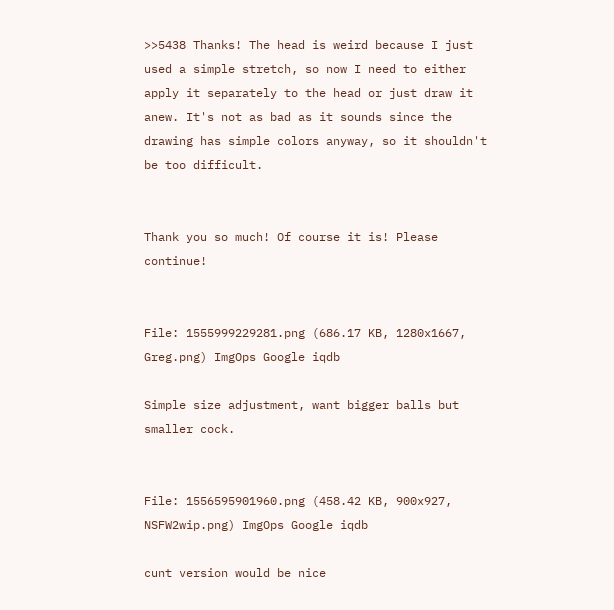>>5438 Thanks! The head is weird because I just used a simple stretch, so now I need to either apply it separately to the head or just draw it anew. It's not as bad as it sounds since the drawing has simple colors anyway, so it shouldn't be too difficult.


Thank you so much! Of course it is! Please continue!


File: 1555999229281.png (686.17 KB, 1280x1667, Greg.png) ImgOps Google iqdb

Simple size adjustment, want bigger balls but smaller cock.


File: 1556595901960.png (458.42 KB, 900x927, NSFW2wip.png) ImgOps Google iqdb

cunt version would be nice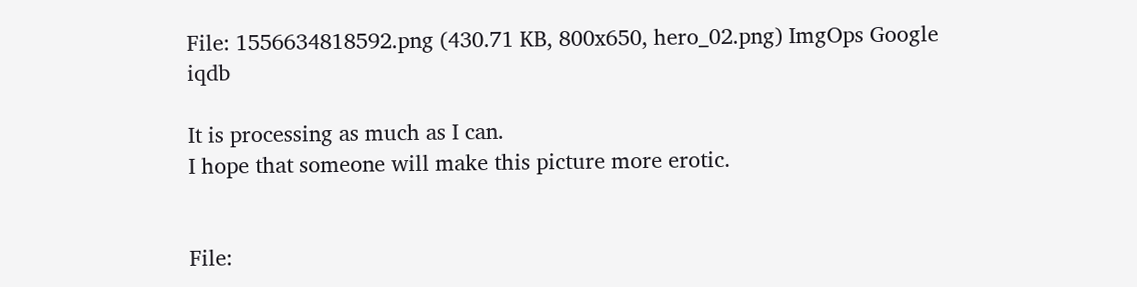File: 1556634818592.png (430.71 KB, 800x650, hero_02.png) ImgOps Google iqdb

It is processing as much as I can.
I hope that someone will make this picture more erotic.


File: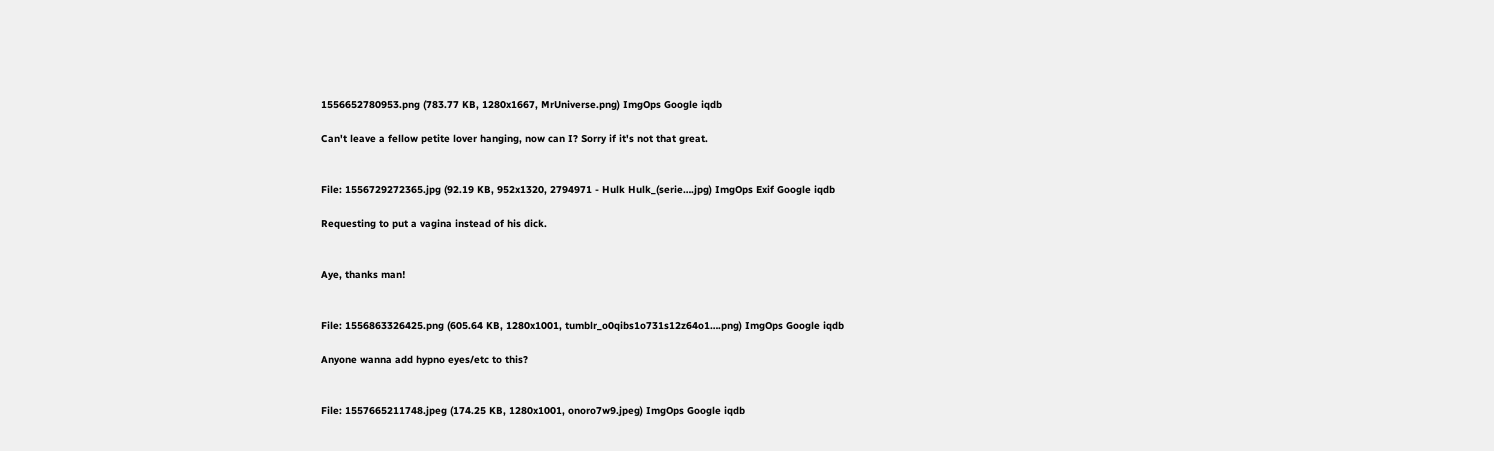1556652780953.png (783.77 KB, 1280x1667, MrUniverse.png) ImgOps Google iqdb

Can't leave a fellow petite lover hanging, now can I? Sorry if it's not that great.


File: 1556729272365.jpg (92.19 KB, 952x1320, 2794971 - Hulk Hulk_(serie….jpg) ImgOps Exif Google iqdb

Requesting to put a vagina instead of his dick.


Aye, thanks man!


File: 1556863326425.png (605.64 KB, 1280x1001, tumblr_o0qibs1o731s12z64o1….png) ImgOps Google iqdb

Anyone wanna add hypno eyes/etc to this?


File: 1557665211748.jpeg (174.25 KB, 1280x1001, onoro7w9.jpeg) ImgOps Google iqdb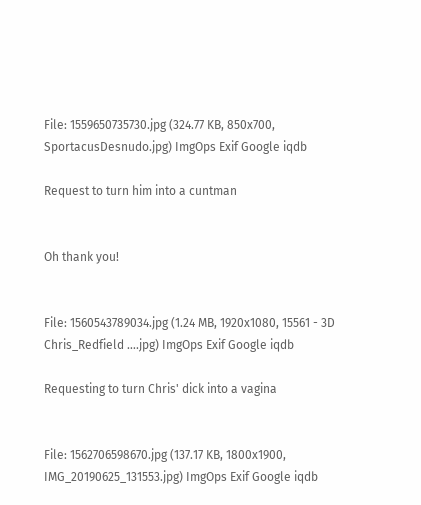File: 1559650735730.jpg (324.77 KB, 850x700, SportacusDesnudo.jpg) ImgOps Exif Google iqdb

Request to turn him into a cuntman


Oh thank you!


File: 1560543789034.jpg (1.24 MB, 1920x1080, 15561 - 3D Chris_Redfield ….jpg) ImgOps Exif Google iqdb

Requesting to turn Chris' dick into a vagina


File: 1562706598670.jpg (137.17 KB, 1800x1900, IMG_20190625_131553.jpg) ImgOps Exif Google iqdb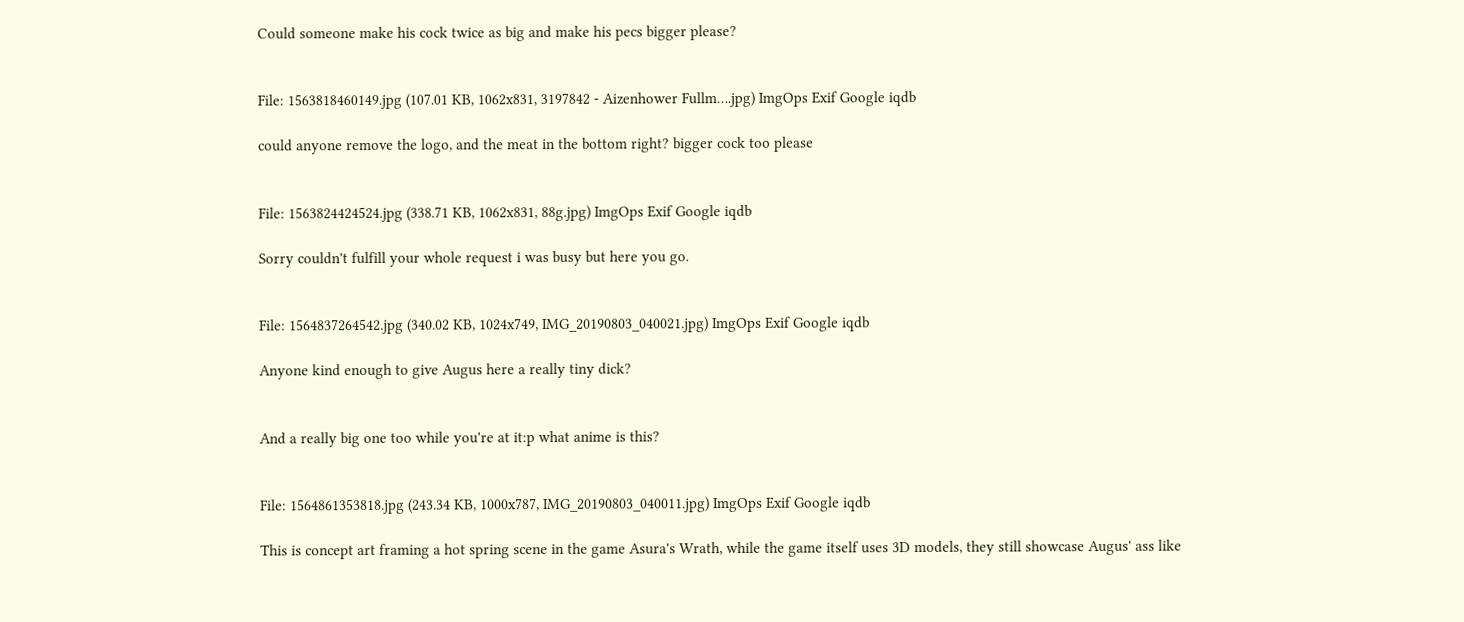Could someone make his cock twice as big and make his pecs bigger please?


File: 1563818460149.jpg (107.01 KB, 1062x831, 3197842 - Aizenhower Fullm….jpg) ImgOps Exif Google iqdb

could anyone remove the logo, and the meat in the bottom right? bigger cock too please


File: 1563824424524.jpg (338.71 KB, 1062x831, 88g.jpg) ImgOps Exif Google iqdb

Sorry couldn't fulfill your whole request i was busy but here you go.


File: 1564837264542.jpg (340.02 KB, 1024x749, IMG_20190803_040021.jpg) ImgOps Exif Google iqdb

Anyone kind enough to give Augus here a really tiny dick?


And a really big one too while you're at it:p what anime is this?


File: 1564861353818.jpg (243.34 KB, 1000x787, IMG_20190803_040011.jpg) ImgOps Exif Google iqdb

This is concept art framing a hot spring scene in the game Asura's Wrath, while the game itself uses 3D models, they still showcase Augus' ass like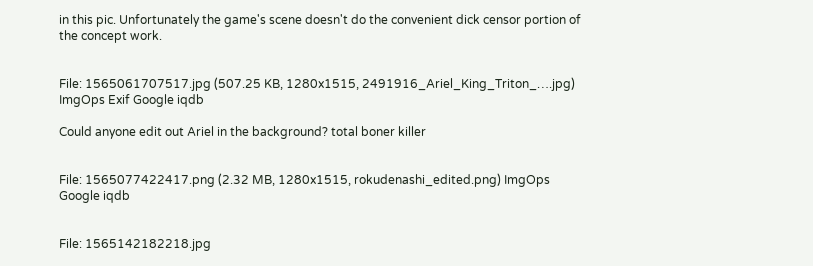in this pic. Unfortunately the game's scene doesn't do the convenient dick censor portion of the concept work.


File: 1565061707517.jpg (507.25 KB, 1280x1515, 2491916_Ariel_King_Triton_….jpg) ImgOps Exif Google iqdb

Could anyone edit out Ariel in the background? total boner killer


File: 1565077422417.png (2.32 MB, 1280x1515, rokudenashi_edited.png) ImgOps Google iqdb


File: 1565142182218.jpg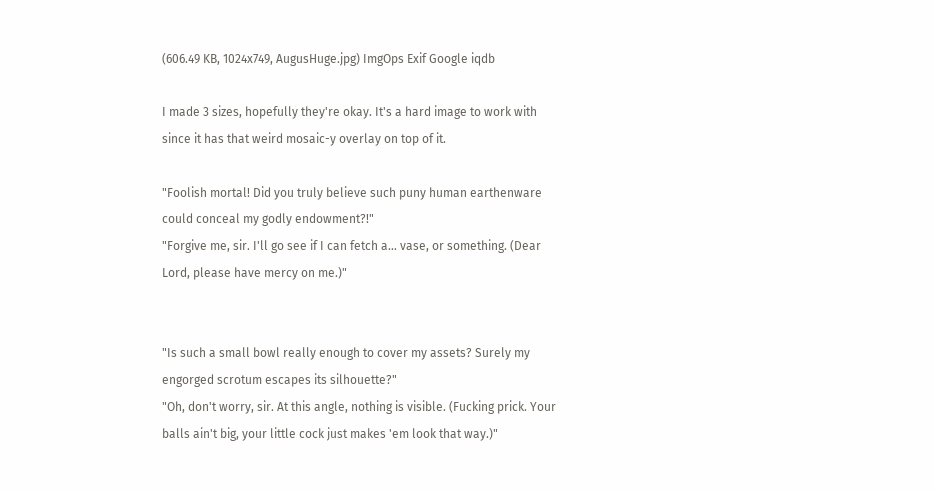(606.49 KB, 1024x749, AugusHuge.jpg) ImgOps Exif Google iqdb

I made 3 sizes, hopefully they're okay. It's a hard image to work with since it has that weird mosaic-y overlay on top of it.

"Foolish mortal! Did you truly believe such puny human earthenware could conceal my godly endowment?!"
"Forgive me, sir. I'll go see if I can fetch a… vase, or something. (Dear Lord, please have mercy on me.)"


"Is such a small bowl really enough to cover my assets? Surely my engorged scrotum escapes its silhouette?"
"Oh, don't worry, sir. At this angle, nothing is visible. (Fucking prick. Your balls ain't big, your little cock just makes 'em look that way.)"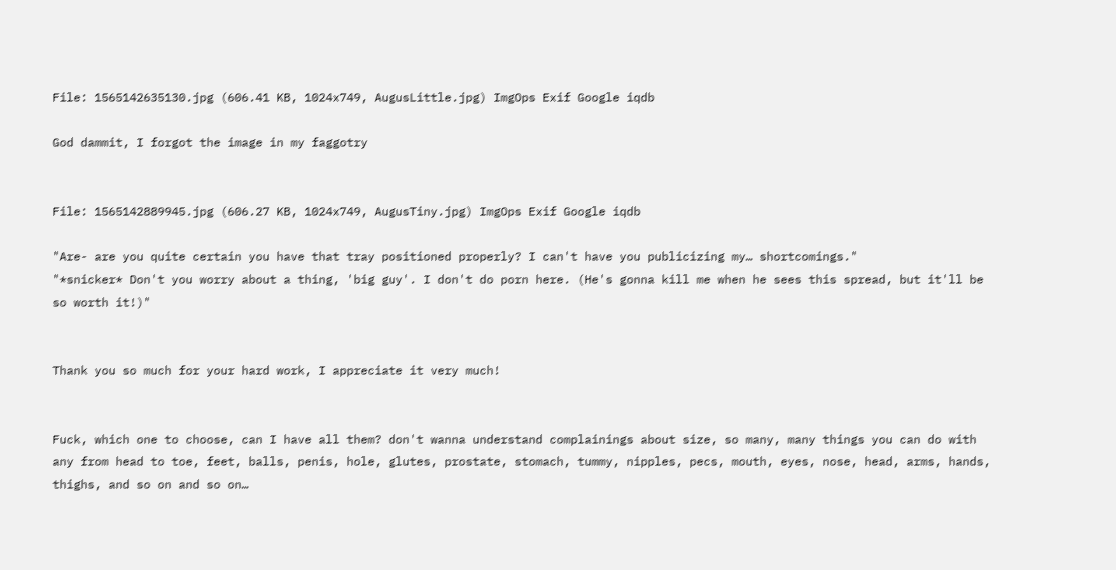File: 1565142635130.jpg (606.41 KB, 1024x749, AugusLittle.jpg) ImgOps Exif Google iqdb

God dammit, I forgot the image in my faggotry


File: 1565142889945.jpg (606.27 KB, 1024x749, AugusTiny.jpg) ImgOps Exif Google iqdb

"Are- are you quite certain you have that tray positioned properly? I can't have you publicizing my… shortcomings."
"*snicker* Don't you worry about a thing, 'big guy'. I don't do porn here. (He's gonna kill me when he sees this spread, but it'll be so worth it!)"


Thank you so much for your hard work, I appreciate it very much!


Fuck, which one to choose, can I have all them? don't wanna understand complainings about size, so many, many things you can do with any from head to toe, feet, balls, penis, hole, glutes, prostate, stomach, tummy, nipples, pecs, mouth, eyes, nose, head, arms, hands, thighs, and so on and so on…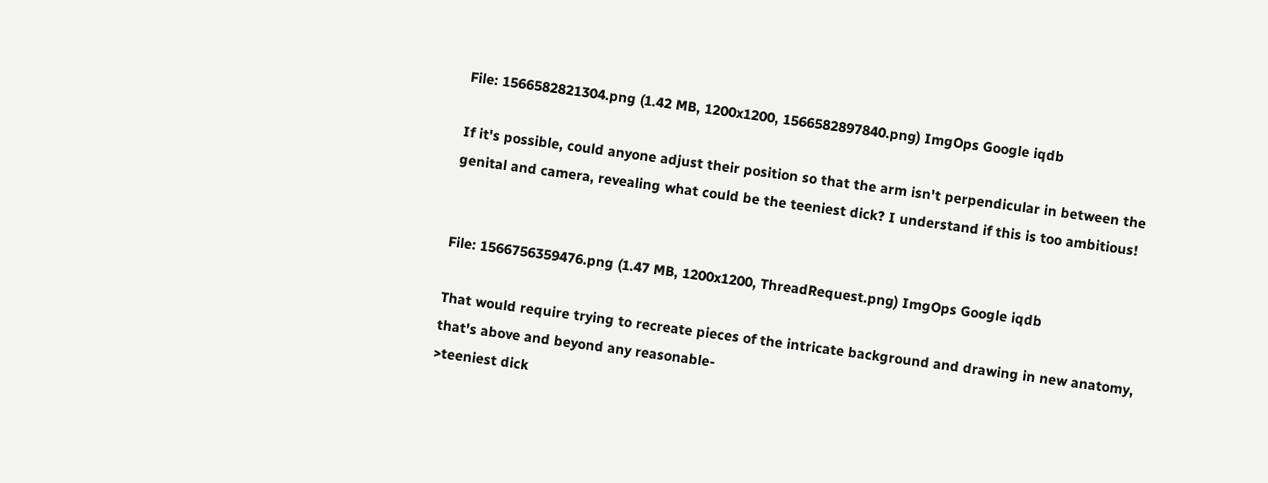File: 1566582821304.png (1.42 MB, 1200x1200, 1566582897840.png) ImgOps Google iqdb

If it's possible, could anyone adjust their position so that the arm isn't perpendicular in between the genital and camera, revealing what could be the teeniest dick? I understand if this is too ambitious!


File: 1566756359476.png (1.47 MB, 1200x1200, ThreadRequest.png) ImgOps Google iqdb

That would require trying to recreate pieces of the intricate background and drawing in new anatomy, that's above and beyond any reasonable-
>teeniest dick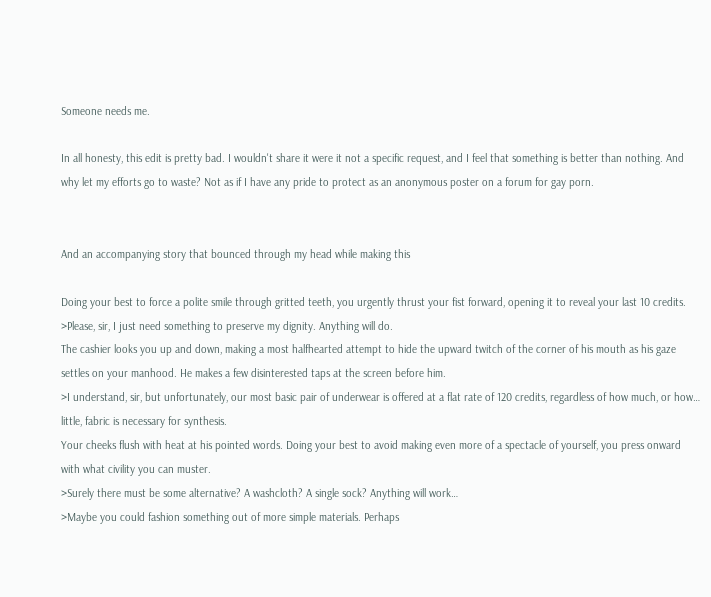Someone needs me.

In all honesty, this edit is pretty bad. I wouldn't share it were it not a specific request, and I feel that something is better than nothing. And why let my efforts go to waste? Not as if I have any pride to protect as an anonymous poster on a forum for gay porn.


And an accompanying story that bounced through my head while making this

Doing your best to force a polite smile through gritted teeth, you urgently thrust your fist forward, opening it to reveal your last 10 credits.
>Please, sir, I just need something to preserve my dignity. Anything will do.
The cashier looks you up and down, making a most halfhearted attempt to hide the upward twitch of the corner of his mouth as his gaze settles on your manhood. He makes a few disinterested taps at the screen before him.
>I understand, sir, but unfortunately, our most basic pair of underwear is offered at a flat rate of 120 credits, regardless of how much, or how… little, fabric is necessary for synthesis.
Your cheeks flush with heat at his pointed words. Doing your best to avoid making even more of a spectacle of yourself, you press onward with what civility you can muster.
>Surely there must be some alternative? A washcloth? A single sock? Anything will work…
>Maybe you could fashion something out of more simple materials. Perhaps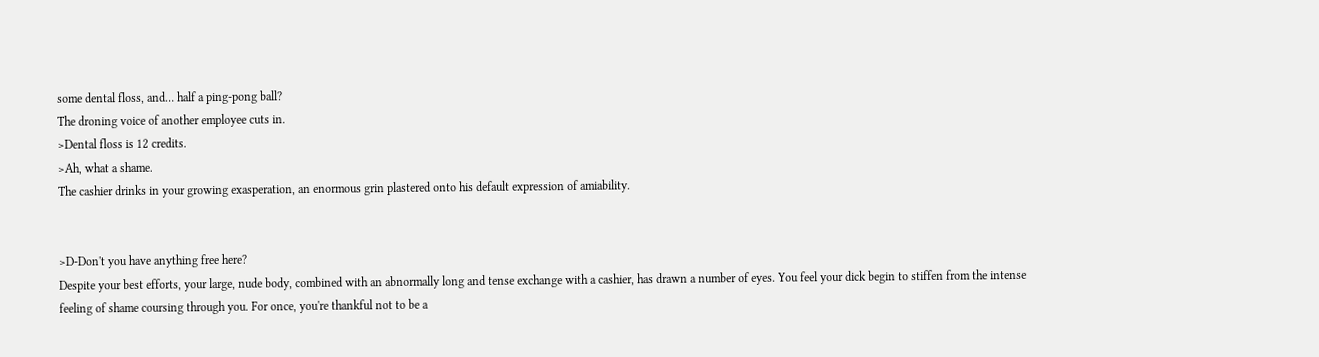some dental floss, and… half a ping-pong ball?
The droning voice of another employee cuts in.
>Dental floss is 12 credits.
>Ah, what a shame.
The cashier drinks in your growing exasperation, an enormous grin plastered onto his default expression of amiability.


>D-Don't you have anything free here?
Despite your best efforts, your large, nude body, combined with an abnormally long and tense exchange with a cashier, has drawn a number of eyes. You feel your dick begin to stiffen from the intense feeling of shame coursing through you. For once, you're thankful not to be a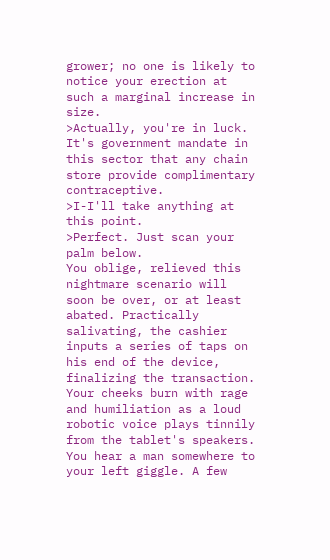grower; no one is likely to notice your erection at such a marginal increase in size.
>Actually, you're in luck. It's government mandate in this sector that any chain store provide complimentary contraceptive.
>I-I'll take anything at this point.
>Perfect. Just scan your palm below.
You oblige, relieved this nightmare scenario will soon be over, or at least abated. Practically salivating, the cashier inputs a series of taps on his end of the device, finalizing the transaction.
Your cheeks burn with rage and humiliation as a loud robotic voice plays tinnily from the tablet's speakers. You hear a man somewhere to your left giggle. A few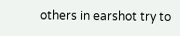others in earshot try to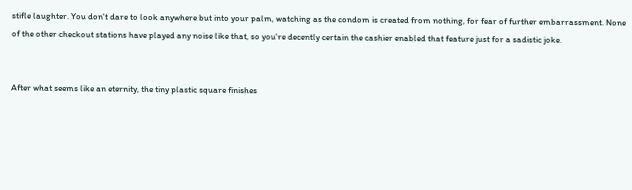stifle laughter. You don't dare to look anywhere but into your palm, watching as the condom is created from nothing, for fear of further embarrassment. None of the other checkout stations have played any noise like that, so you're decently certain the cashier enabled that feature just for a sadistic joke.


After what seems like an eternity, the tiny plastic square finishes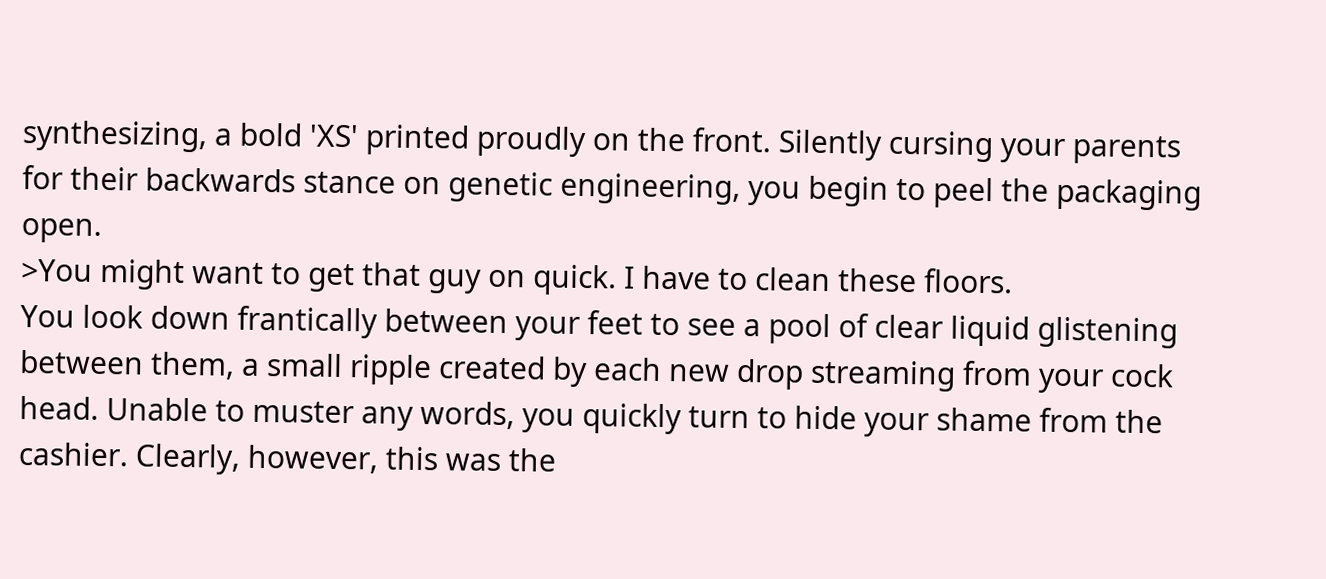synthesizing, a bold 'XS' printed proudly on the front. Silently cursing your parents for their backwards stance on genetic engineering, you begin to peel the packaging open.
>You might want to get that guy on quick. I have to clean these floors.
You look down frantically between your feet to see a pool of clear liquid glistening between them, a small ripple created by each new drop streaming from your cock head. Unable to muster any words, you quickly turn to hide your shame from the cashier. Clearly, however, this was the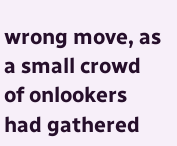wrong move, as a small crowd of onlookers had gathered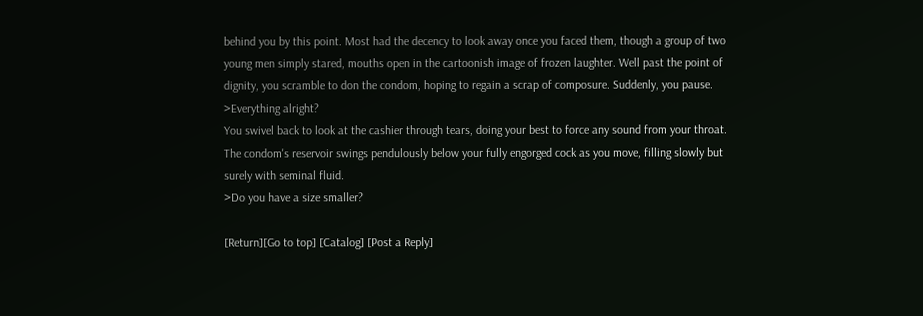behind you by this point. Most had the decency to look away once you faced them, though a group of two young men simply stared, mouths open in the cartoonish image of frozen laughter. Well past the point of dignity, you scramble to don the condom, hoping to regain a scrap of composure. Suddenly, you pause.
>Everything alright?
You swivel back to look at the cashier through tears, doing your best to force any sound from your throat. The condom's reservoir swings pendulously below your fully engorged cock as you move, filling slowly but surely with seminal fluid.
>Do you have a size smaller?

[Return][Go to top] [Catalog] [Post a Reply]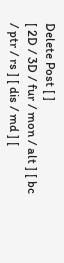Delete Post [ ]
[ 2D / 3D / fur / mon / alt ] [ bc / ptr / rs ] [ dis / md ] [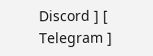Discord ] [ Telegram ]